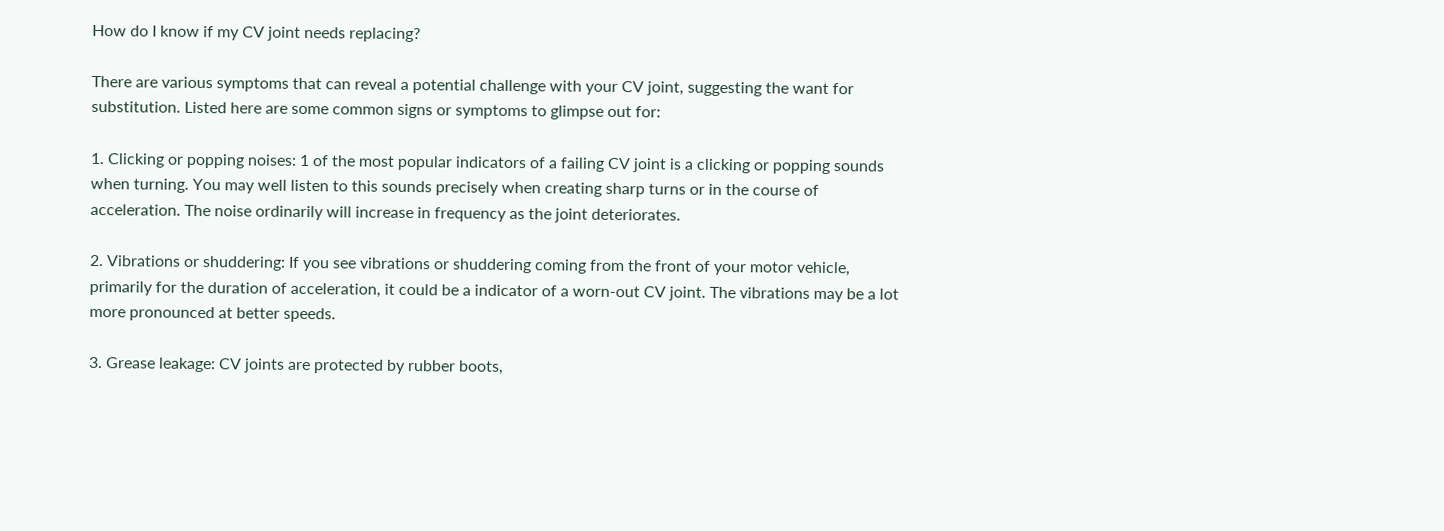How do I know if my CV joint needs replacing?

There are various symptoms that can reveal a potential challenge with your CV joint, suggesting the want for substitution. Listed here are some common signs or symptoms to glimpse out for:

1. Clicking or popping noises: 1 of the most popular indicators of a failing CV joint is a clicking or popping sounds when turning. You may well listen to this sounds precisely when creating sharp turns or in the course of acceleration. The noise ordinarily will increase in frequency as the joint deteriorates.

2. Vibrations or shuddering: If you see vibrations or shuddering coming from the front of your motor vehicle, primarily for the duration of acceleration, it could be a indicator of a worn-out CV joint. The vibrations may be a lot more pronounced at better speeds.

3. Grease leakage: CV joints are protected by rubber boots,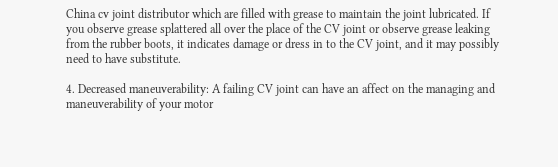China cv joint distributor which are filled with grease to maintain the joint lubricated. If you observe grease splattered all over the place of the CV joint or observe grease leaking from the rubber boots, it indicates damage or dress in to the CV joint, and it may possibly need to have substitute.

4. Decreased maneuverability: A failing CV joint can have an affect on the managing and maneuverability of your motor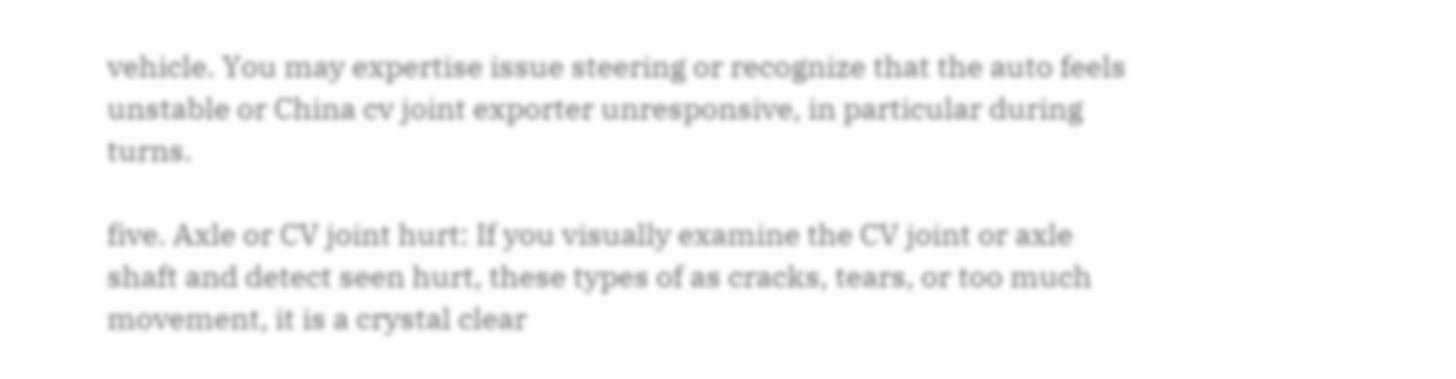vehicle. You may expertise issue steering or recognize that the auto feels unstable or China cv joint exporter unresponsive, in particular during turns.

five. Axle or CV joint hurt: If you visually examine the CV joint or axle shaft and detect seen hurt, these types of as cracks, tears, or too much movement, it is a crystal clear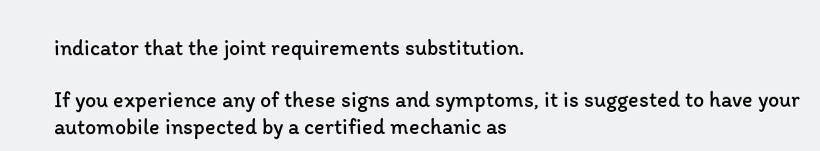indicator that the joint requirements substitution.

If you experience any of these signs and symptoms, it is suggested to have your automobile inspected by a certified mechanic as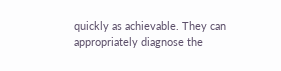quickly as achievable. They can appropriately diagnose the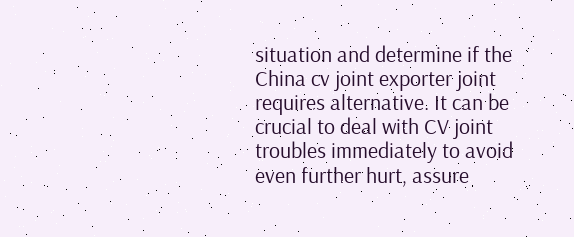situation and determine if the China cv joint exporter joint requires alternative. It can be crucial to deal with CV joint troubles immediately to avoid even further hurt, assure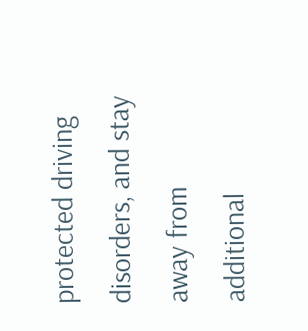protected driving disorders, and stay away from additional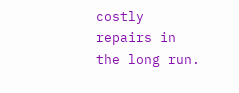costly repairs in the long run.